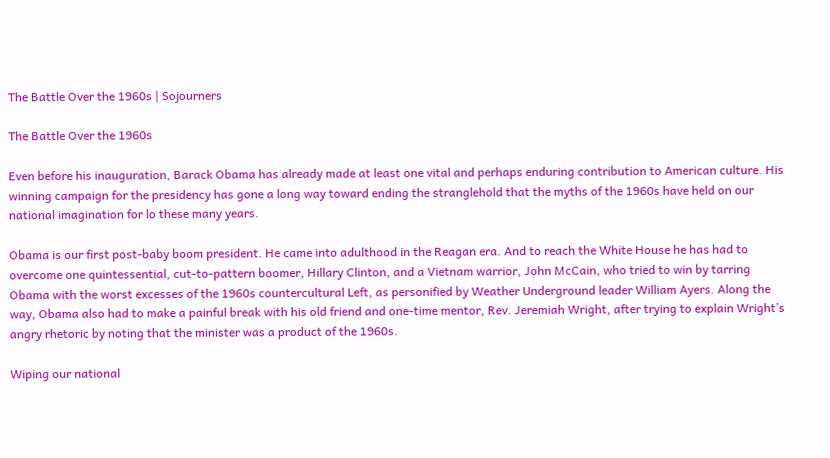The Battle Over the 1960s | Sojourners

The Battle Over the 1960s

Even before his inauguration, Barack Obama has already made at least one vital and perhaps enduring contribution to American culture. His winning campaign for the presidency has gone a long way toward ending the stranglehold that the myths of the 1960s have held on our national imagination for lo these many years.

Obama is our first post-baby boom president. He came into adulthood in the Reagan era. And to reach the White House he has had to overcome one quintessential, cut-to-pattern boomer, Hillary Clinton, and a Vietnam warrior, John McCain, who tried to win by tarring Obama with the worst excesses of the 1960s countercultural Left, as personified by Weather Underground leader William Ayers. Along the way, Obama also had to make a painful break with his old friend and one-time mentor, Rev. Jeremiah Wright, after trying to explain Wright’s angry rhetoric by noting that the minister was a product of the 1960s.

Wiping our national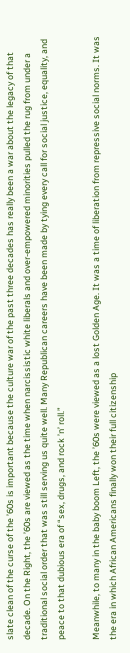slate clean of the curse of the ’60s is important because the culture war of the past three decades has really been a war about the legacy of that decade. On the Right, the ’60s are viewed as the time when narcissistic white liberals and over-empowered minorities pulled the rug from under a traditional social order that was still serving us quite well. Many Republican careers have been made by tying every call for social justice, equality, and peace to that dubious era of “sex, drugs, and rock ’n’ roll.”

Meanwhile, to many in the baby boom Left, the ’60s were viewed as a lost Golden Age. It was a time of liberation from repressive social norms. It was the era in which African Americans finally won their full citizenship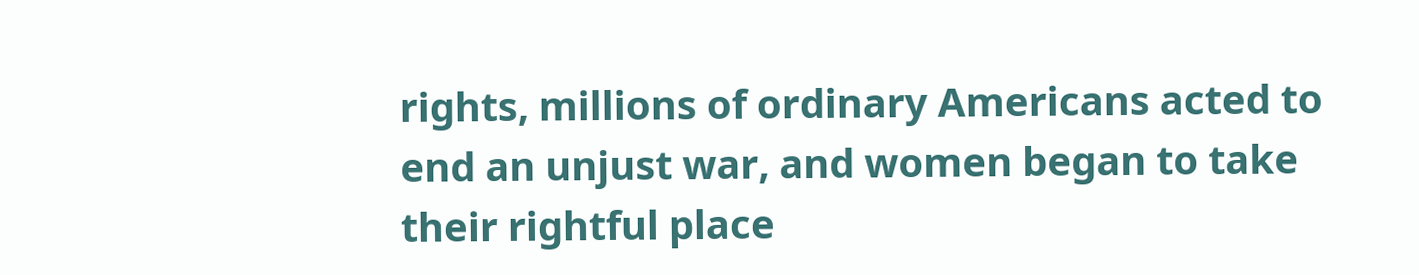rights, millions of ordinary Americans acted to end an unjust war, and women began to take their rightful place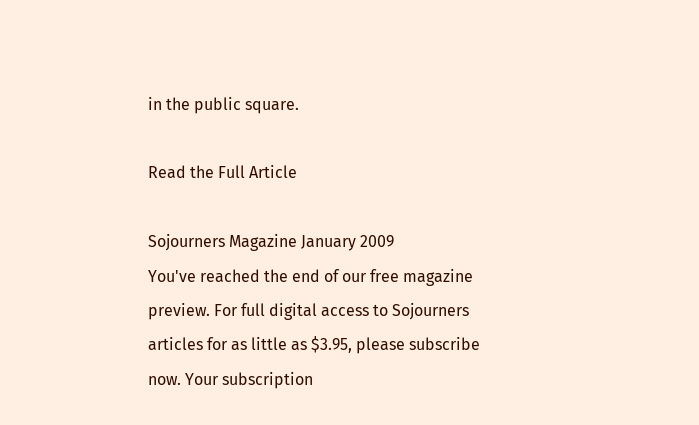in the public square.

Read the Full Article

Sojourners Magazine January 2009
You've reached the end of our free magazine preview. For full digital access to Sojourners articles for as little as $3.95, please subscribe now. Your subscription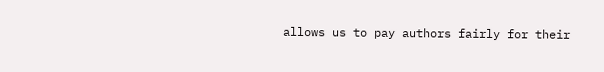allows us to pay authors fairly for their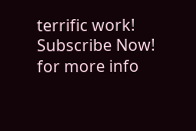terrific work!
Subscribe Now!
for more info